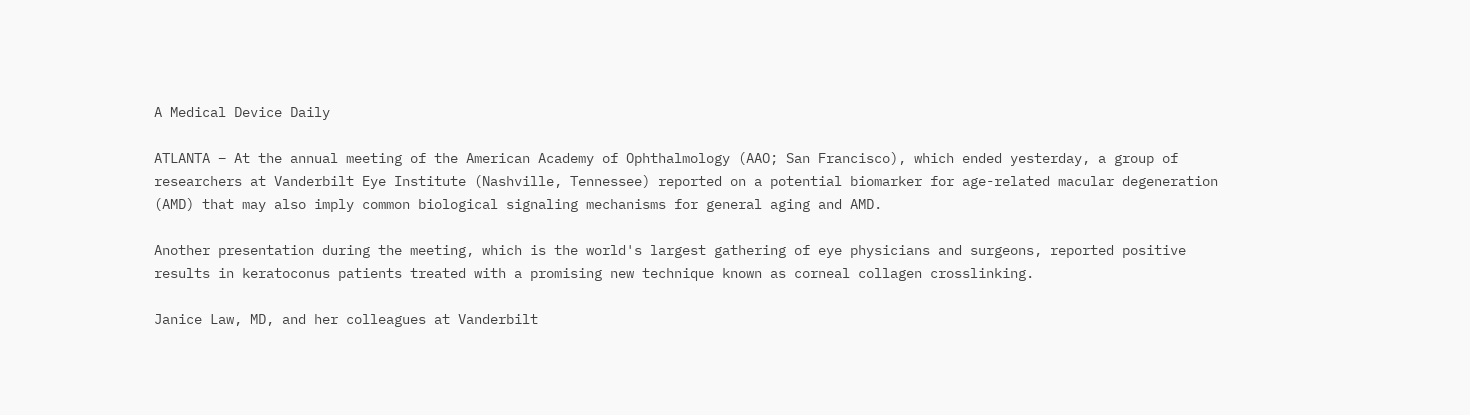A Medical Device Daily

ATLANTA – At the annual meeting of the American Academy of Ophthalmology (AAO; San Francisco), which ended yesterday, a group of researchers at Vanderbilt Eye Institute (Nashville, Tennessee) reported on a potential biomarker for age-related macular degeneration (AMD) that may also imply common biological signaling mechanisms for general aging and AMD.

Another presentation during the meeting, which is the world's largest gathering of eye physicians and surgeons, reported positive results in keratoconus patients treated with a promising new technique known as corneal collagen crosslinking.

Janice Law, MD, and her colleagues at Vanderbilt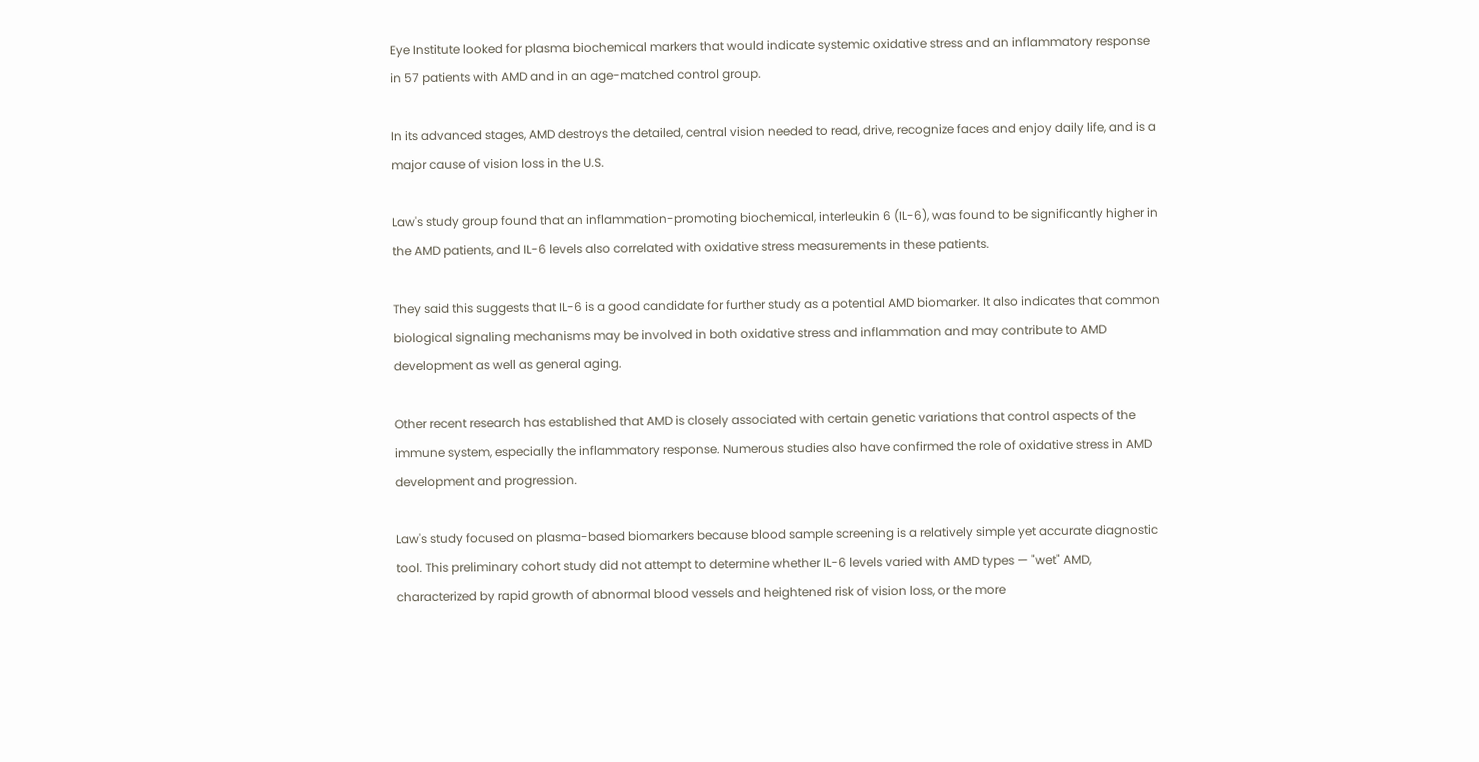Eye Institute looked for plasma biochemical markers that would indicate systemic oxidative stress and an inflammatory response in 57 patients with AMD and in an age-matched control group.

In its advanced stages, AMD destroys the detailed, central vision needed to read, drive, recognize faces and enjoy daily life, and is a major cause of vision loss in the U.S.

Law's study group found that an inflammation-promoting biochemical, interleukin 6 (IL-6), was found to be significantly higher in the AMD patients, and IL-6 levels also correlated with oxidative stress measurements in these patients.

They said this suggests that IL-6 is a good candidate for further study as a potential AMD biomarker. It also indicates that common biological signaling mechanisms may be involved in both oxidative stress and inflammation and may contribute to AMD development as well as general aging.

Other recent research has established that AMD is closely associated with certain genetic variations that control aspects of the immune system, especially the inflammatory response. Numerous studies also have confirmed the role of oxidative stress in AMD development and progression.

Law's study focused on plasma-based biomarkers because blood sample screening is a relatively simple yet accurate diagnostic tool. This preliminary cohort study did not attempt to determine whether IL-6 levels varied with AMD types — "wet" AMD, characterized by rapid growth of abnormal blood vessels and heightened risk of vision loss, or the more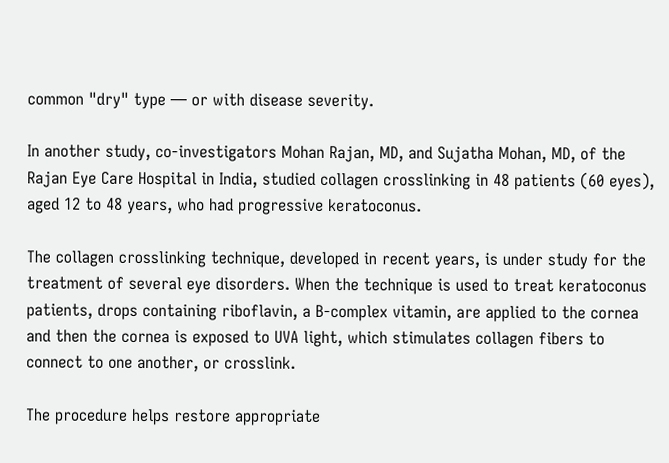common "dry" type — or with disease severity.

In another study, co-investigators Mohan Rajan, MD, and Sujatha Mohan, MD, of the Rajan Eye Care Hospital in India, studied collagen crosslinking in 48 patients (60 eyes), aged 12 to 48 years, who had progressive keratoconus.

The collagen crosslinking technique, developed in recent years, is under study for the treatment of several eye disorders. When the technique is used to treat keratoconus patients, drops containing riboflavin, a B-complex vitamin, are applied to the cornea and then the cornea is exposed to UVA light, which stimulates collagen fibers to connect to one another, or crosslink.

The procedure helps restore appropriate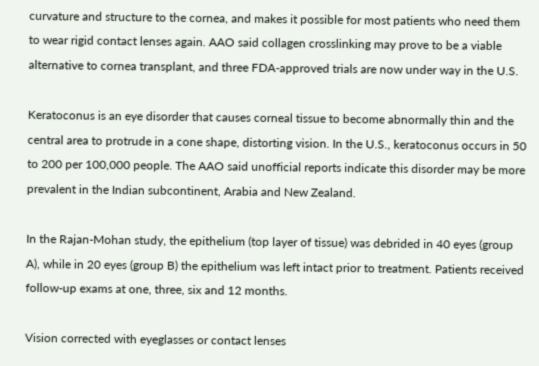curvature and structure to the cornea, and makes it possible for most patients who need them to wear rigid contact lenses again. AAO said collagen crosslinking may prove to be a viable alternative to cornea transplant, and three FDA-approved trials are now under way in the U.S.

Keratoconus is an eye disorder that causes corneal tissue to become abnormally thin and the central area to protrude in a cone shape, distorting vision. In the U.S., keratoconus occurs in 50 to 200 per 100,000 people. The AAO said unofficial reports indicate this disorder may be more prevalent in the Indian subcontinent, Arabia and New Zealand.

In the Rajan-Mohan study, the epithelium (top layer of tissue) was debrided in 40 eyes (group A), while in 20 eyes (group B) the epithelium was left intact prior to treatment. Patients received follow-up exams at one, three, six and 12 months.

Vision corrected with eyeglasses or contact lenses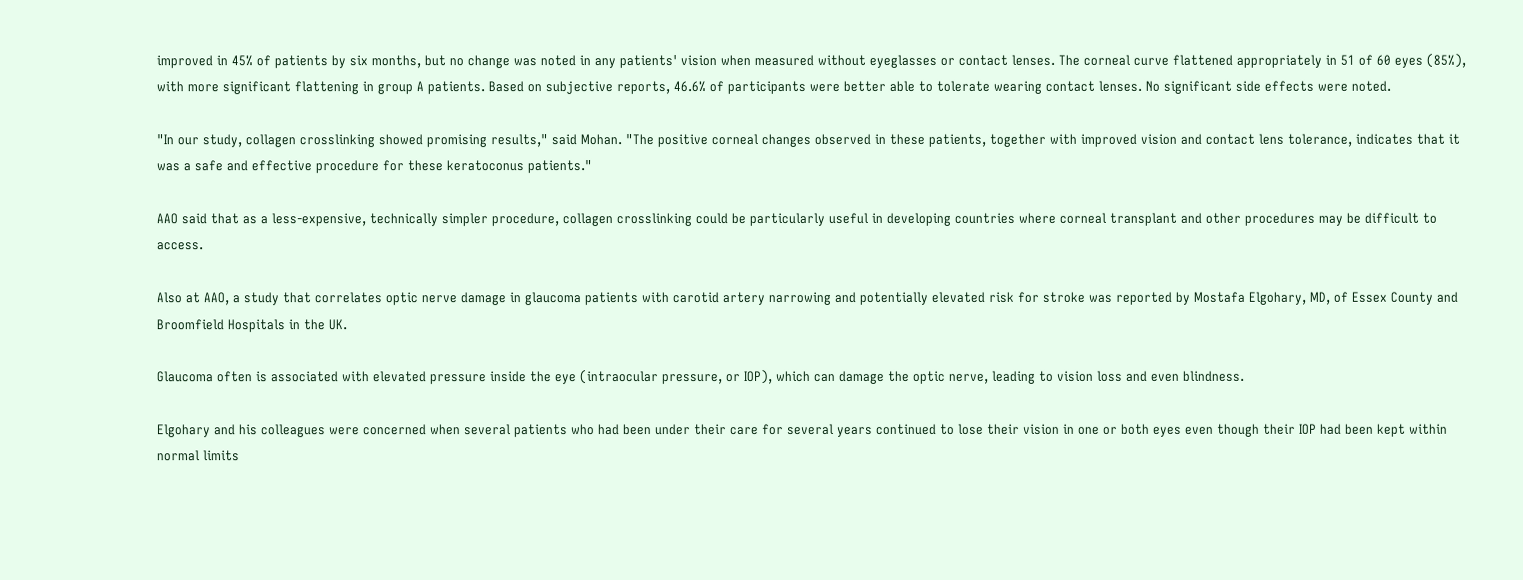improved in 45% of patients by six months, but no change was noted in any patients' vision when measured without eyeglasses or contact lenses. The corneal curve flattened appropriately in 51 of 60 eyes (85%), with more significant flattening in group A patients. Based on subjective reports, 46.6% of participants were better able to tolerate wearing contact lenses. No significant side effects were noted.

"In our study, collagen crosslinking showed promising results," said Mohan. "The positive corneal changes observed in these patients, together with improved vision and contact lens tolerance, indicates that it was a safe and effective procedure for these keratoconus patients."

AAO said that as a less-expensive, technically simpler procedure, collagen crosslinking could be particularly useful in developing countries where corneal transplant and other procedures may be difficult to access.

Also at AAO, a study that correlates optic nerve damage in glaucoma patients with carotid artery narrowing and potentially elevated risk for stroke was reported by Mostafa Elgohary, MD, of Essex County and Broomfield Hospitals in the UK.

Glaucoma often is associated with elevated pressure inside the eye (intraocular pressure, or IOP), which can damage the optic nerve, leading to vision loss and even blindness.

Elgohary and his colleagues were concerned when several patients who had been under their care for several years continued to lose their vision in one or both eyes even though their IOP had been kept within normal limits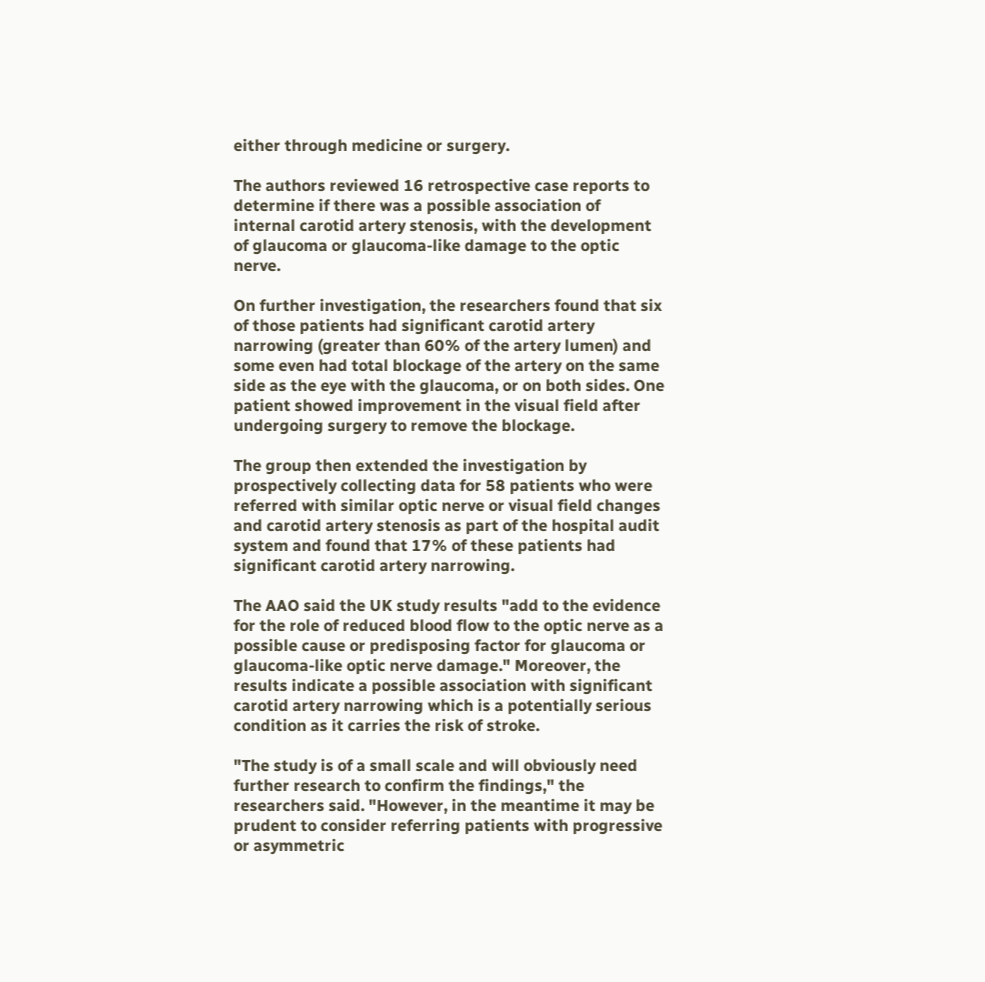either through medicine or surgery.

The authors reviewed 16 retrospective case reports to determine if there was a possible association of internal carotid artery stenosis, with the development of glaucoma or glaucoma-like damage to the optic nerve.

On further investigation, the researchers found that six of those patients had significant carotid artery narrowing (greater than 60% of the artery lumen) and some even had total blockage of the artery on the same side as the eye with the glaucoma, or on both sides. One patient showed improvement in the visual field after undergoing surgery to remove the blockage.

The group then extended the investigation by prospectively collecting data for 58 patients who were referred with similar optic nerve or visual field changes and carotid artery stenosis as part of the hospital audit system and found that 17% of these patients had significant carotid artery narrowing.

The AAO said the UK study results "add to the evidence for the role of reduced blood flow to the optic nerve as a possible cause or predisposing factor for glaucoma or glaucoma-like optic nerve damage." Moreover, the results indicate a possible association with significant carotid artery narrowing which is a potentially serious condition as it carries the risk of stroke.

"The study is of a small scale and will obviously need further research to confirm the findings," the researchers said. "However, in the meantime it may be prudent to consider referring patients with progressive or asymmetric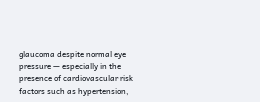glaucoma despite normal eye pressure — especially in the presence of cardiovascular risk factors such as hypertension,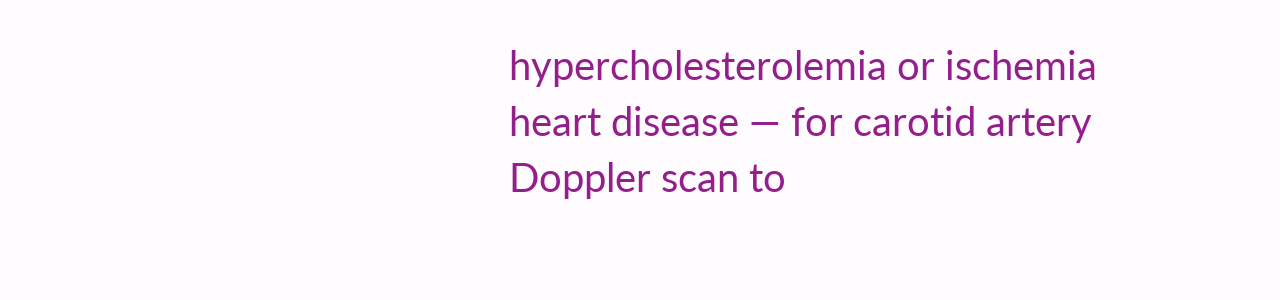hypercholesterolemia or ischemia heart disease — for carotid artery Doppler scan to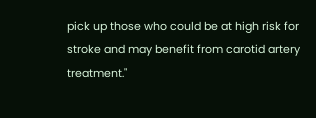pick up those who could be at high risk for stroke and may benefit from carotid artery treatment."